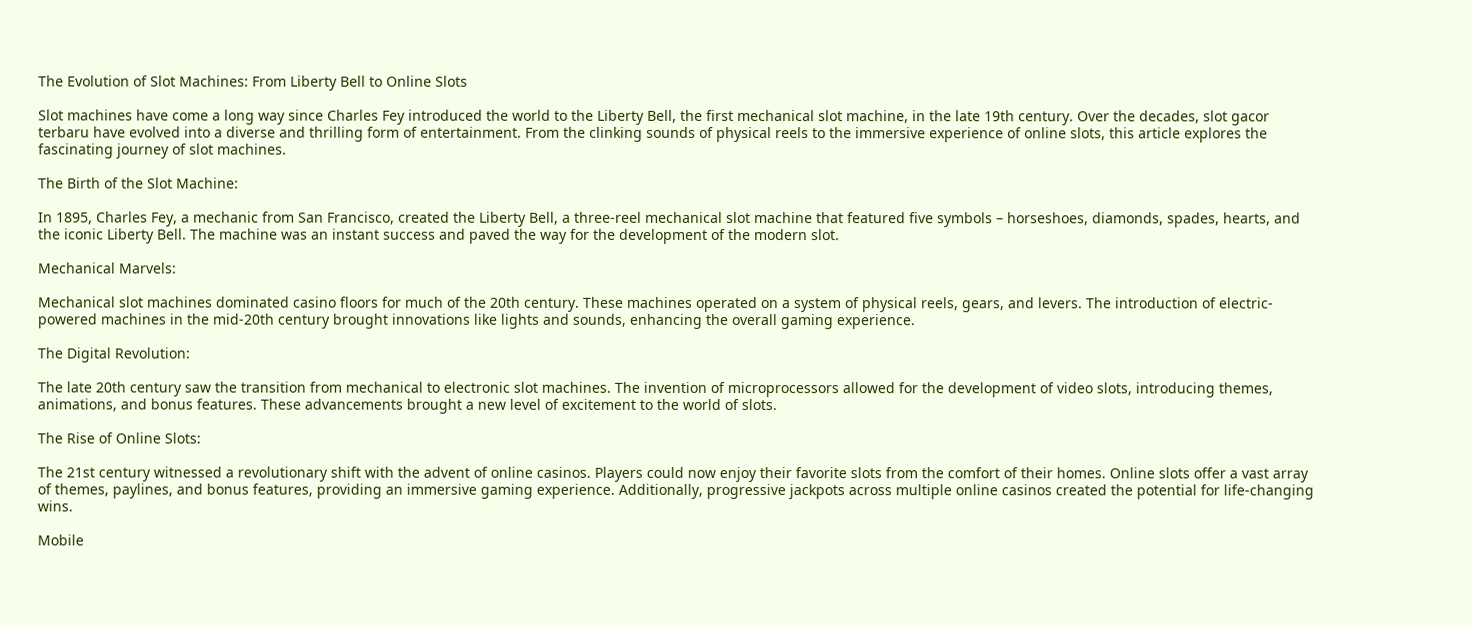The Evolution of Slot Machines: From Liberty Bell to Online Slots

Slot machines have come a long way since Charles Fey introduced the world to the Liberty Bell, the first mechanical slot machine, in the late 19th century. Over the decades, slot gacor terbaru have evolved into a diverse and thrilling form of entertainment. From the clinking sounds of physical reels to the immersive experience of online slots, this article explores the fascinating journey of slot machines.

The Birth of the Slot Machine:

In 1895, Charles Fey, a mechanic from San Francisco, created the Liberty Bell, a three-reel mechanical slot machine that featured five symbols – horseshoes, diamonds, spades, hearts, and the iconic Liberty Bell. The machine was an instant success and paved the way for the development of the modern slot.

Mechanical Marvels:

Mechanical slot machines dominated casino floors for much of the 20th century. These machines operated on a system of physical reels, gears, and levers. The introduction of electric-powered machines in the mid-20th century brought innovations like lights and sounds, enhancing the overall gaming experience.

The Digital Revolution:

The late 20th century saw the transition from mechanical to electronic slot machines. The invention of microprocessors allowed for the development of video slots, introducing themes, animations, and bonus features. These advancements brought a new level of excitement to the world of slots.

The Rise of Online Slots:

The 21st century witnessed a revolutionary shift with the advent of online casinos. Players could now enjoy their favorite slots from the comfort of their homes. Online slots offer a vast array of themes, paylines, and bonus features, providing an immersive gaming experience. Additionally, progressive jackpots across multiple online casinos created the potential for life-changing wins.

Mobile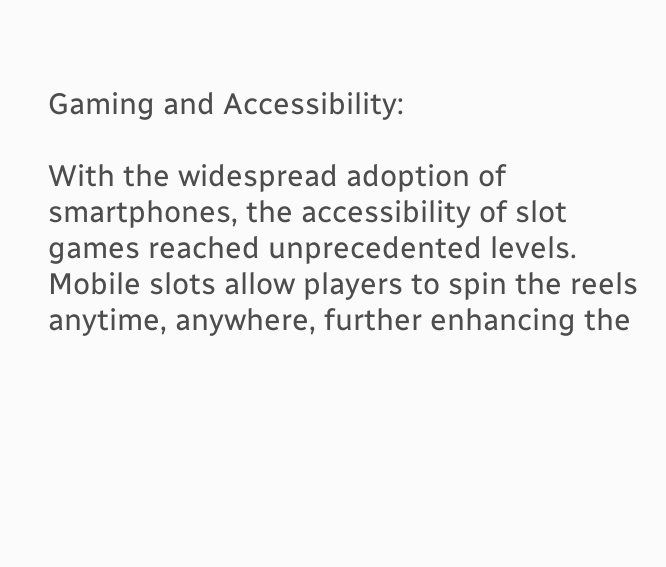Gaming and Accessibility:

With the widespread adoption of smartphones, the accessibility of slot games reached unprecedented levels. Mobile slots allow players to spin the reels anytime, anywhere, further enhancing the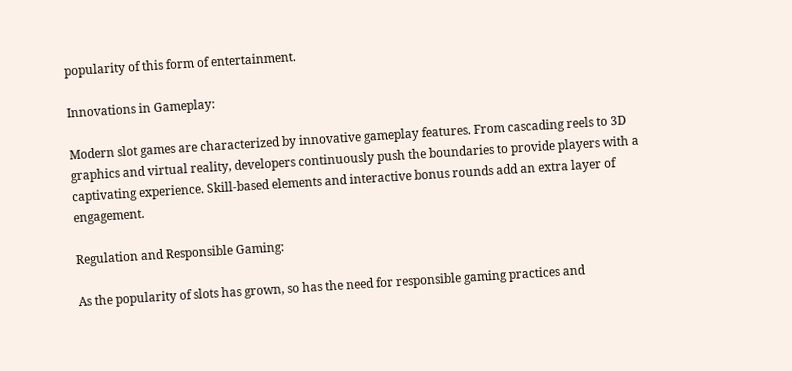popularity of this form of entertainment.

Innovations in Gameplay:

Modern slot games are characterized by innovative gameplay features. From cascading reels to 3D graphics and virtual reality, developers continuously push the boundaries to provide players with a captivating experience. Skill-based elements and interactive bonus rounds add an extra layer of engagement.

Regulation and Responsible Gaming:

As the popularity of slots has grown, so has the need for responsible gaming practices and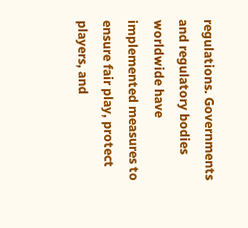regulations. Governments and regulatory bodies worldwide have implemented measures to ensure fair play, protect players, and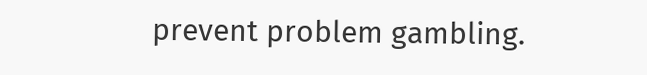prevent problem gambling.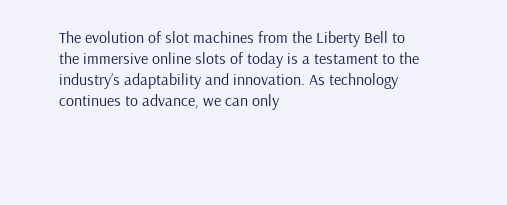The evolution of slot machines from the Liberty Bell to the immersive online slots of today is a testament to the industry’s adaptability and innovation. As technology continues to advance, we can only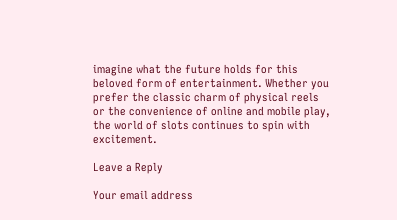imagine what the future holds for this beloved form of entertainment. Whether you prefer the classic charm of physical reels or the convenience of online and mobile play, the world of slots continues to spin with excitement.

Leave a Reply

Your email address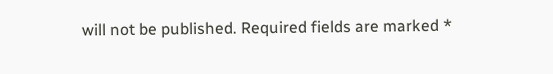will not be published. Required fields are marked *